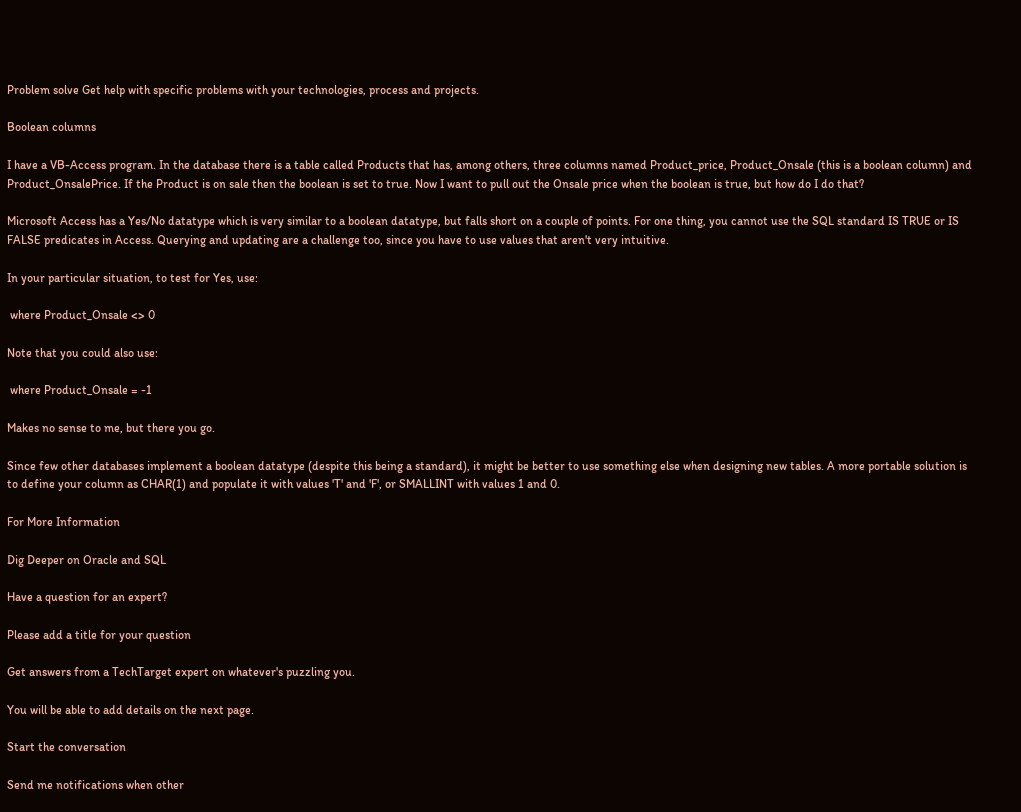Problem solve Get help with specific problems with your technologies, process and projects.

Boolean columns

I have a VB-Access program. In the database there is a table called Products that has, among others, three columns named Product_price, Product_Onsale (this is a boolean column) and Product_OnsalePrice. If the Product is on sale then the boolean is set to true. Now I want to pull out the Onsale price when the boolean is true, but how do I do that?

Microsoft Access has a Yes/No datatype which is very similar to a boolean datatype, but falls short on a couple of points. For one thing, you cannot use the SQL standard IS TRUE or IS FALSE predicates in Access. Querying and updating are a challenge too, since you have to use values that aren't very intuitive.

In your particular situation, to test for Yes, use:

 where Product_Onsale <> 0

Note that you could also use:

 where Product_Onsale = -1

Makes no sense to me, but there you go.

Since few other databases implement a boolean datatype (despite this being a standard), it might be better to use something else when designing new tables. A more portable solution is to define your column as CHAR(1) and populate it with values 'T' and 'F', or SMALLINT with values 1 and 0.

For More Information

Dig Deeper on Oracle and SQL

Have a question for an expert?

Please add a title for your question

Get answers from a TechTarget expert on whatever's puzzling you.

You will be able to add details on the next page.

Start the conversation

Send me notifications when other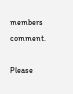members comment.

Please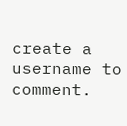create a username to comment.